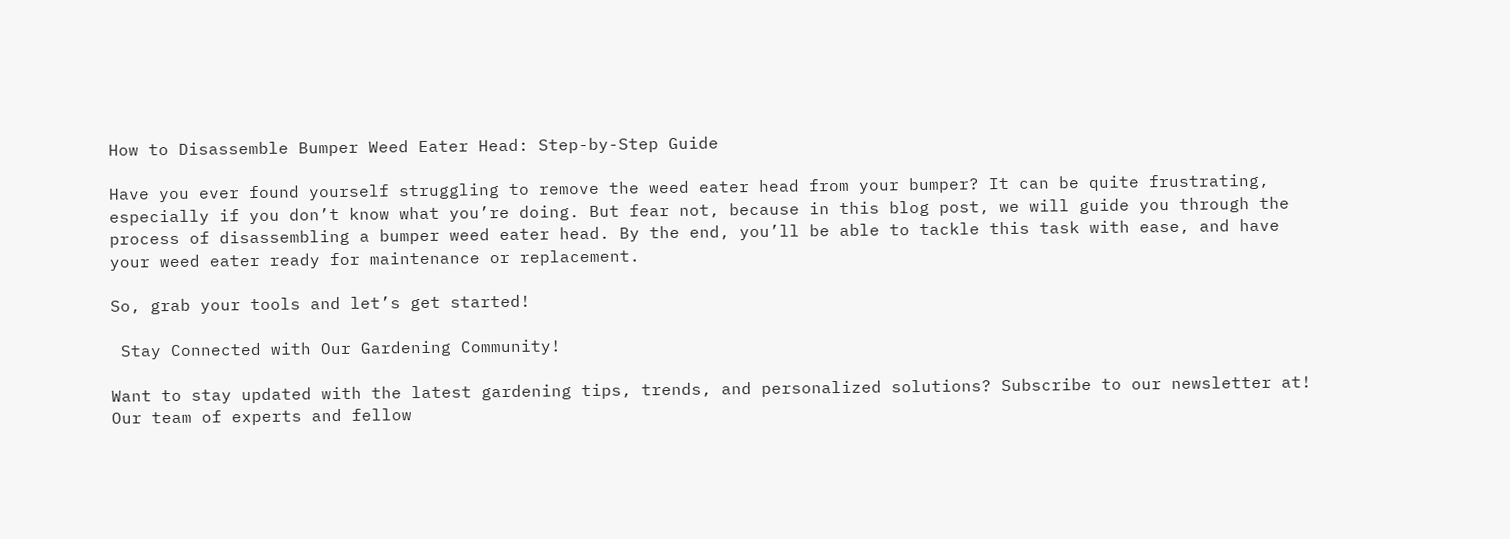How to Disassemble Bumper Weed Eater Head: Step-by-Step Guide

Have you ever found yourself struggling to remove the weed eater head from your bumper? It can be quite frustrating, especially if you don’t know what you’re doing. But fear not, because in this blog post, we will guide you through the process of disassembling a bumper weed eater head. By the end, you’ll be able to tackle this task with ease, and have your weed eater ready for maintenance or replacement.

So, grab your tools and let’s get started!

 Stay Connected with Our Gardening Community!

Want to stay updated with the latest gardening tips, trends, and personalized solutions? Subscribe to our newsletter at! Our team of experts and fellow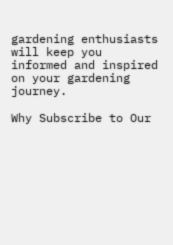gardening enthusiasts will keep you informed and inspired on your gardening journey.

Why Subscribe to Our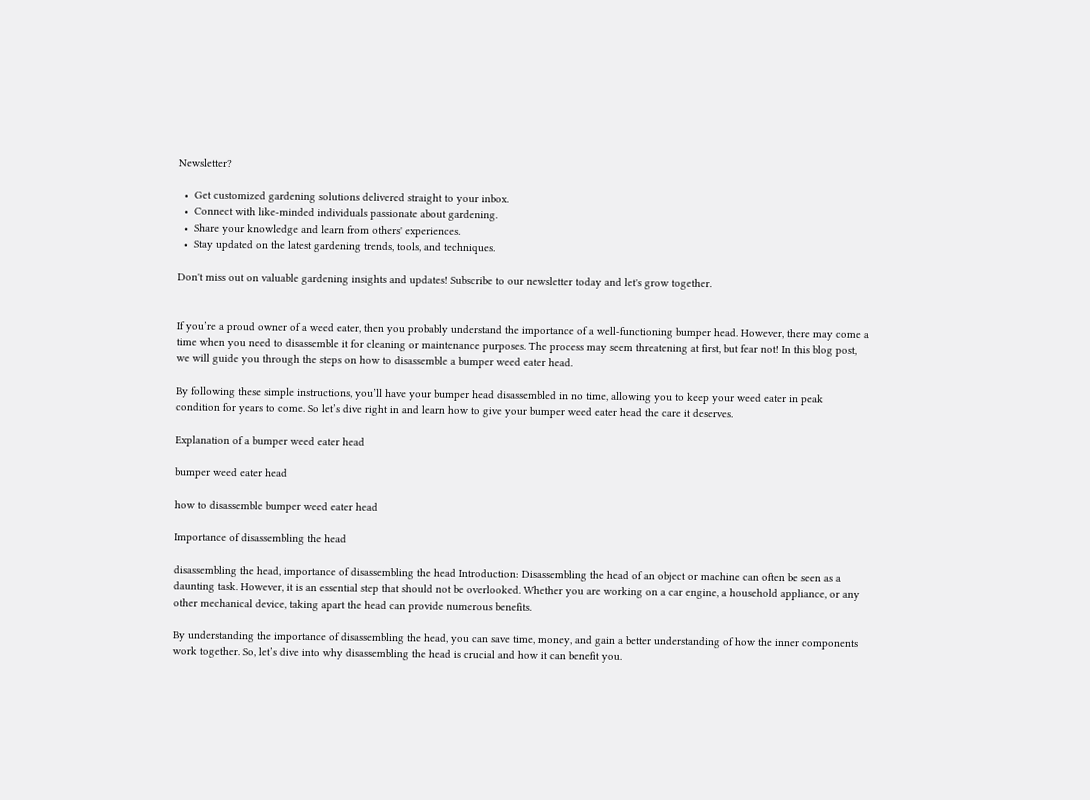Newsletter?

  •  Get customized gardening solutions delivered straight to your inbox.
  •  Connect with like-minded individuals passionate about gardening.
  •  Share your knowledge and learn from others' experiences.
  •  Stay updated on the latest gardening trends, tools, and techniques.

Don't miss out on valuable gardening insights and updates! Subscribe to our newsletter today and let's grow together.


If you’re a proud owner of a weed eater, then you probably understand the importance of a well-functioning bumper head. However, there may come a time when you need to disassemble it for cleaning or maintenance purposes. The process may seem threatening at first, but fear not! In this blog post, we will guide you through the steps on how to disassemble a bumper weed eater head.

By following these simple instructions, you’ll have your bumper head disassembled in no time, allowing you to keep your weed eater in peak condition for years to come. So let’s dive right in and learn how to give your bumper weed eater head the care it deserves.

Explanation of a bumper weed eater head

bumper weed eater head

how to disassemble bumper weed eater head

Importance of disassembling the head

disassembling the head, importance of disassembling the head Introduction: Disassembling the head of an object or machine can often be seen as a daunting task. However, it is an essential step that should not be overlooked. Whether you are working on a car engine, a household appliance, or any other mechanical device, taking apart the head can provide numerous benefits.

By understanding the importance of disassembling the head, you can save time, money, and gain a better understanding of how the inner components work together. So, let’s dive into why disassembling the head is crucial and how it can benefit you.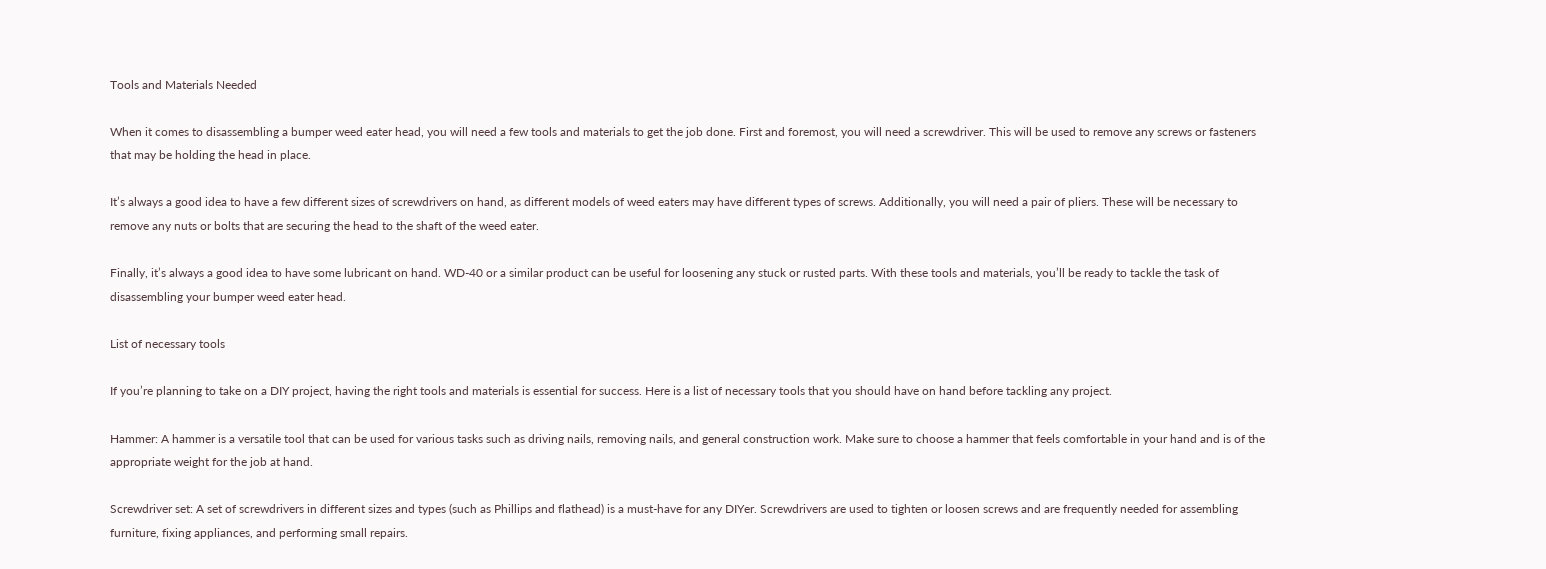Tools and Materials Needed

When it comes to disassembling a bumper weed eater head, you will need a few tools and materials to get the job done. First and foremost, you will need a screwdriver. This will be used to remove any screws or fasteners that may be holding the head in place.

It’s always a good idea to have a few different sizes of screwdrivers on hand, as different models of weed eaters may have different types of screws. Additionally, you will need a pair of pliers. These will be necessary to remove any nuts or bolts that are securing the head to the shaft of the weed eater.

Finally, it’s always a good idea to have some lubricant on hand. WD-40 or a similar product can be useful for loosening any stuck or rusted parts. With these tools and materials, you’ll be ready to tackle the task of disassembling your bumper weed eater head.

List of necessary tools

If you’re planning to take on a DIY project, having the right tools and materials is essential for success. Here is a list of necessary tools that you should have on hand before tackling any project.

Hammer: A hammer is a versatile tool that can be used for various tasks such as driving nails, removing nails, and general construction work. Make sure to choose a hammer that feels comfortable in your hand and is of the appropriate weight for the job at hand.

Screwdriver set: A set of screwdrivers in different sizes and types (such as Phillips and flathead) is a must-have for any DIYer. Screwdrivers are used to tighten or loosen screws and are frequently needed for assembling furniture, fixing appliances, and performing small repairs.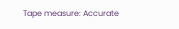Tape measure: Accurate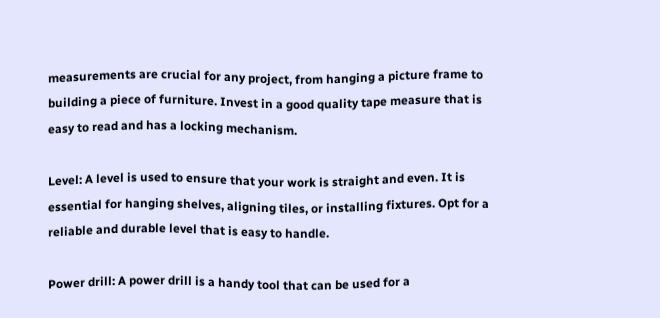measurements are crucial for any project, from hanging a picture frame to building a piece of furniture. Invest in a good quality tape measure that is easy to read and has a locking mechanism.

Level: A level is used to ensure that your work is straight and even. It is essential for hanging shelves, aligning tiles, or installing fixtures. Opt for a reliable and durable level that is easy to handle.

Power drill: A power drill is a handy tool that can be used for a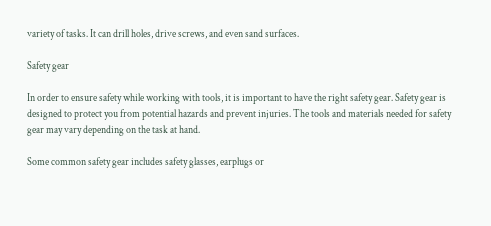variety of tasks. It can drill holes, drive screws, and even sand surfaces.

Safety gear

In order to ensure safety while working with tools, it is important to have the right safety gear. Safety gear is designed to protect you from potential hazards and prevent injuries. The tools and materials needed for safety gear may vary depending on the task at hand.

Some common safety gear includes safety glasses, earplugs or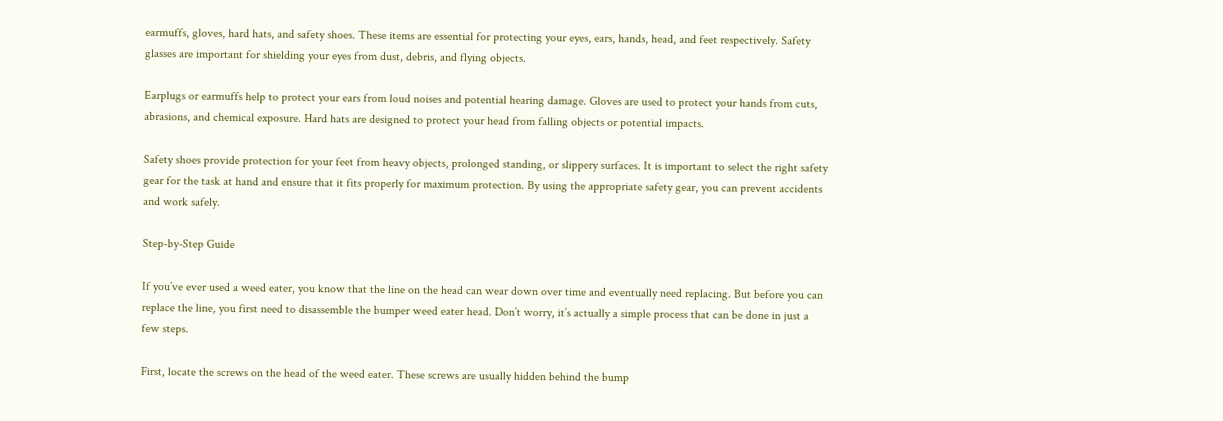earmuffs, gloves, hard hats, and safety shoes. These items are essential for protecting your eyes, ears, hands, head, and feet respectively. Safety glasses are important for shielding your eyes from dust, debris, and flying objects.

Earplugs or earmuffs help to protect your ears from loud noises and potential hearing damage. Gloves are used to protect your hands from cuts, abrasions, and chemical exposure. Hard hats are designed to protect your head from falling objects or potential impacts.

Safety shoes provide protection for your feet from heavy objects, prolonged standing, or slippery surfaces. It is important to select the right safety gear for the task at hand and ensure that it fits properly for maximum protection. By using the appropriate safety gear, you can prevent accidents and work safely.

Step-by-Step Guide

If you’ve ever used a weed eater, you know that the line on the head can wear down over time and eventually need replacing. But before you can replace the line, you first need to disassemble the bumper weed eater head. Don’t worry, it’s actually a simple process that can be done in just a few steps.

First, locate the screws on the head of the weed eater. These screws are usually hidden behind the bump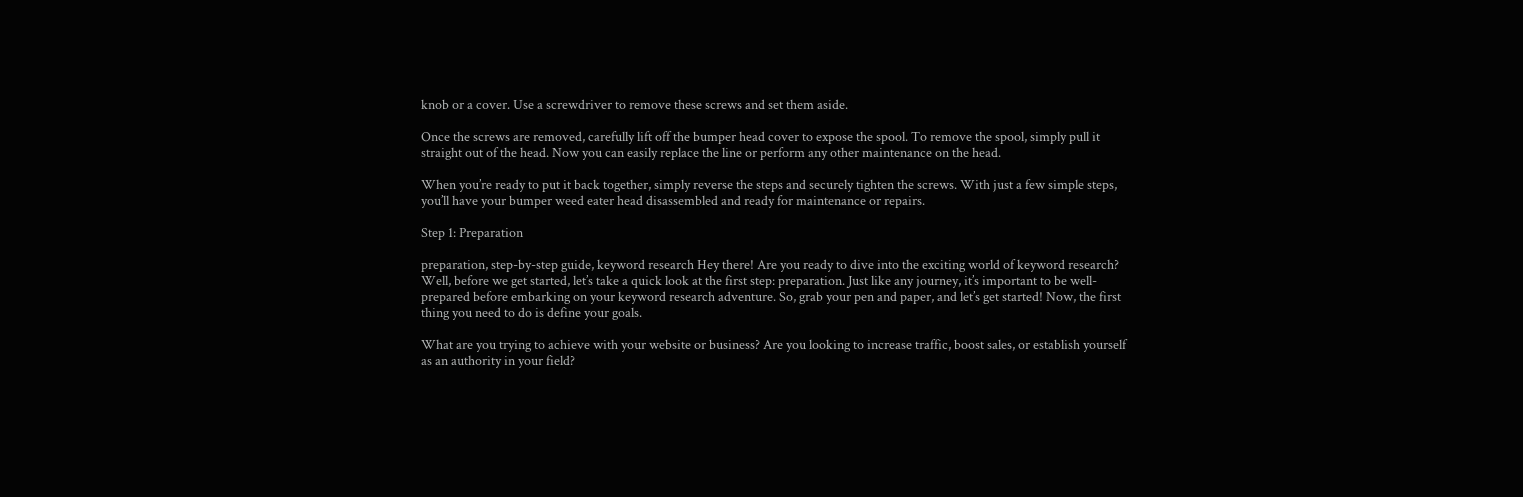knob or a cover. Use a screwdriver to remove these screws and set them aside.

Once the screws are removed, carefully lift off the bumper head cover to expose the spool. To remove the spool, simply pull it straight out of the head. Now you can easily replace the line or perform any other maintenance on the head.

When you’re ready to put it back together, simply reverse the steps and securely tighten the screws. With just a few simple steps, you’ll have your bumper weed eater head disassembled and ready for maintenance or repairs.

Step 1: Preparation

preparation, step-by-step guide, keyword research Hey there! Are you ready to dive into the exciting world of keyword research? Well, before we get started, let’s take a quick look at the first step: preparation. Just like any journey, it’s important to be well-prepared before embarking on your keyword research adventure. So, grab your pen and paper, and let’s get started! Now, the first thing you need to do is define your goals.

What are you trying to achieve with your website or business? Are you looking to increase traffic, boost sales, or establish yourself as an authority in your field?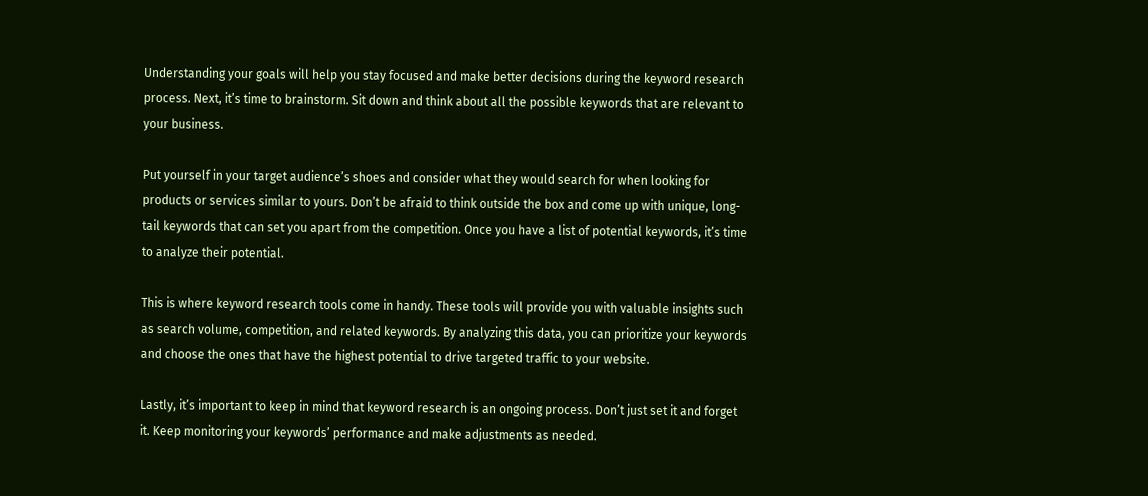Understanding your goals will help you stay focused and make better decisions during the keyword research process. Next, it’s time to brainstorm. Sit down and think about all the possible keywords that are relevant to your business.

Put yourself in your target audience’s shoes and consider what they would search for when looking for products or services similar to yours. Don’t be afraid to think outside the box and come up with unique, long-tail keywords that can set you apart from the competition. Once you have a list of potential keywords, it’s time to analyze their potential.

This is where keyword research tools come in handy. These tools will provide you with valuable insights such as search volume, competition, and related keywords. By analyzing this data, you can prioritize your keywords and choose the ones that have the highest potential to drive targeted traffic to your website.

Lastly, it’s important to keep in mind that keyword research is an ongoing process. Don’t just set it and forget it. Keep monitoring your keywords’ performance and make adjustments as needed.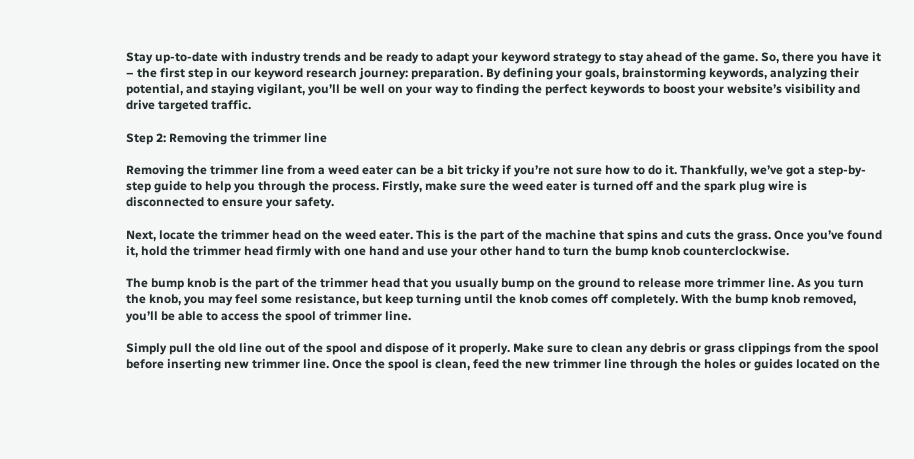Stay up-to-date with industry trends and be ready to adapt your keyword strategy to stay ahead of the game. So, there you have it – the first step in our keyword research journey: preparation. By defining your goals, brainstorming keywords, analyzing their potential, and staying vigilant, you’ll be well on your way to finding the perfect keywords to boost your website’s visibility and drive targeted traffic.

Step 2: Removing the trimmer line

Removing the trimmer line from a weed eater can be a bit tricky if you’re not sure how to do it. Thankfully, we’ve got a step-by-step guide to help you through the process. Firstly, make sure the weed eater is turned off and the spark plug wire is disconnected to ensure your safety.

Next, locate the trimmer head on the weed eater. This is the part of the machine that spins and cuts the grass. Once you’ve found it, hold the trimmer head firmly with one hand and use your other hand to turn the bump knob counterclockwise.

The bump knob is the part of the trimmer head that you usually bump on the ground to release more trimmer line. As you turn the knob, you may feel some resistance, but keep turning until the knob comes off completely. With the bump knob removed, you’ll be able to access the spool of trimmer line.

Simply pull the old line out of the spool and dispose of it properly. Make sure to clean any debris or grass clippings from the spool before inserting new trimmer line. Once the spool is clean, feed the new trimmer line through the holes or guides located on the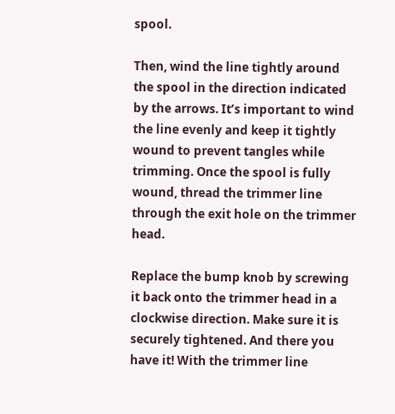spool.

Then, wind the line tightly around the spool in the direction indicated by the arrows. It’s important to wind the line evenly and keep it tightly wound to prevent tangles while trimming. Once the spool is fully wound, thread the trimmer line through the exit hole on the trimmer head.

Replace the bump knob by screwing it back onto the trimmer head in a clockwise direction. Make sure it is securely tightened. And there you have it! With the trimmer line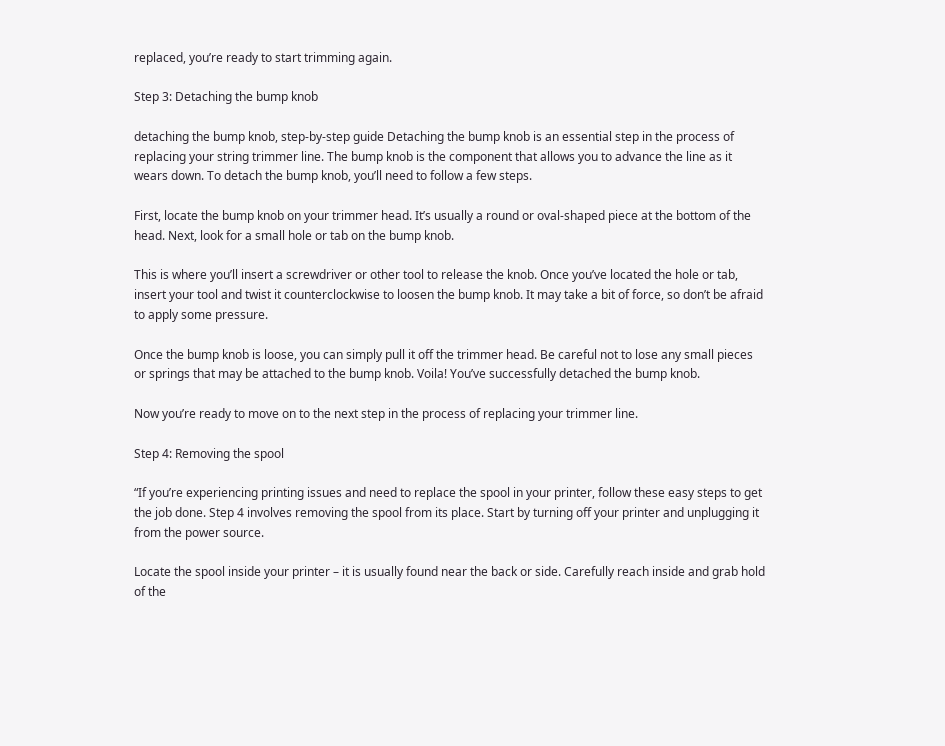replaced, you’re ready to start trimming again.

Step 3: Detaching the bump knob

detaching the bump knob, step-by-step guide Detaching the bump knob is an essential step in the process of replacing your string trimmer line. The bump knob is the component that allows you to advance the line as it wears down. To detach the bump knob, you’ll need to follow a few steps.

First, locate the bump knob on your trimmer head. It’s usually a round or oval-shaped piece at the bottom of the head. Next, look for a small hole or tab on the bump knob.

This is where you’ll insert a screwdriver or other tool to release the knob. Once you’ve located the hole or tab, insert your tool and twist it counterclockwise to loosen the bump knob. It may take a bit of force, so don’t be afraid to apply some pressure.

Once the bump knob is loose, you can simply pull it off the trimmer head. Be careful not to lose any small pieces or springs that may be attached to the bump knob. Voila! You’ve successfully detached the bump knob.

Now you’re ready to move on to the next step in the process of replacing your trimmer line.

Step 4: Removing the spool

“If you’re experiencing printing issues and need to replace the spool in your printer, follow these easy steps to get the job done. Step 4 involves removing the spool from its place. Start by turning off your printer and unplugging it from the power source.

Locate the spool inside your printer – it is usually found near the back or side. Carefully reach inside and grab hold of the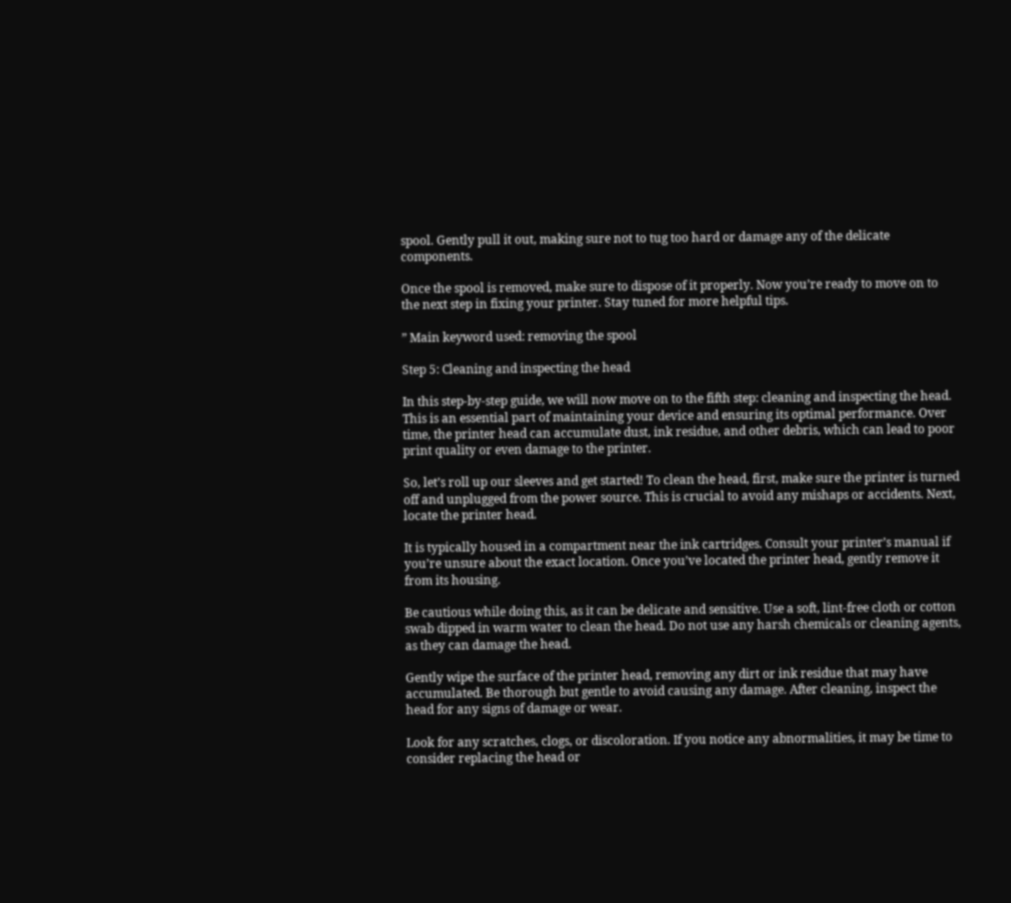spool. Gently pull it out, making sure not to tug too hard or damage any of the delicate components.

Once the spool is removed, make sure to dispose of it properly. Now you’re ready to move on to the next step in fixing your printer. Stay tuned for more helpful tips.

” Main keyword used: removing the spool

Step 5: Cleaning and inspecting the head

In this step-by-step guide, we will now move on to the fifth step: cleaning and inspecting the head. This is an essential part of maintaining your device and ensuring its optimal performance. Over time, the printer head can accumulate dust, ink residue, and other debris, which can lead to poor print quality or even damage to the printer.

So, let’s roll up our sleeves and get started! To clean the head, first, make sure the printer is turned off and unplugged from the power source. This is crucial to avoid any mishaps or accidents. Next, locate the printer head.

It is typically housed in a compartment near the ink cartridges. Consult your printer’s manual if you’re unsure about the exact location. Once you’ve located the printer head, gently remove it from its housing.

Be cautious while doing this, as it can be delicate and sensitive. Use a soft, lint-free cloth or cotton swab dipped in warm water to clean the head. Do not use any harsh chemicals or cleaning agents, as they can damage the head.

Gently wipe the surface of the printer head, removing any dirt or ink residue that may have accumulated. Be thorough but gentle to avoid causing any damage. After cleaning, inspect the head for any signs of damage or wear.

Look for any scratches, clogs, or discoloration. If you notice any abnormalities, it may be time to consider replacing the head or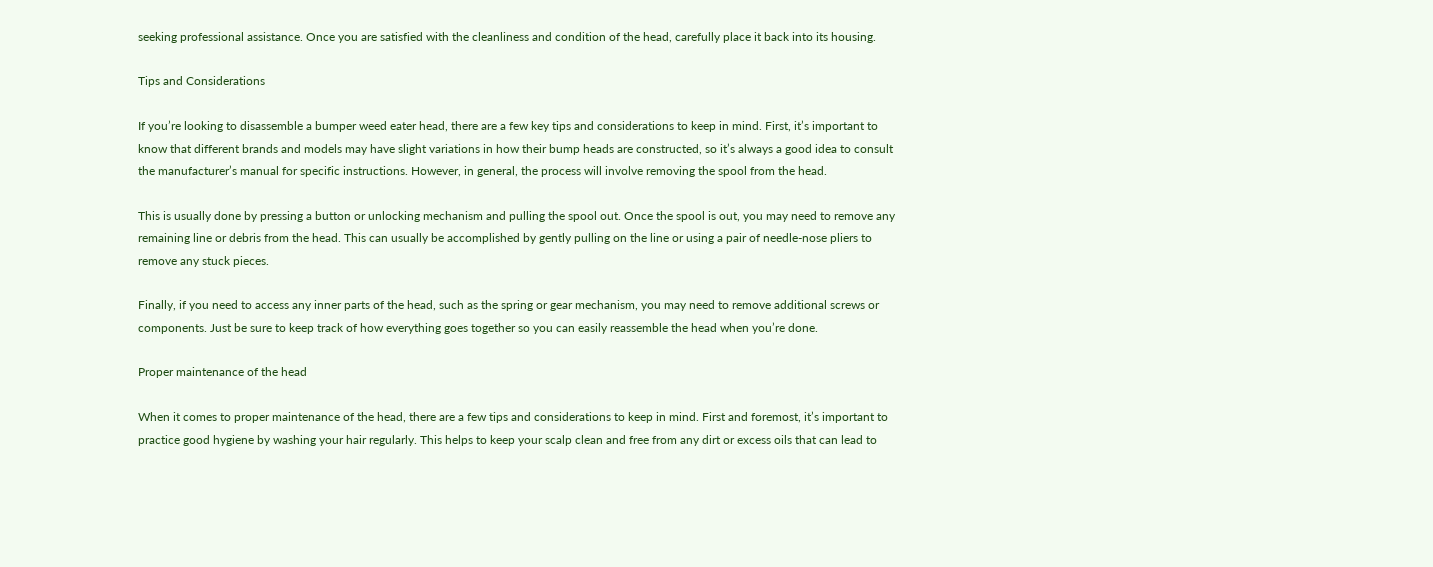seeking professional assistance. Once you are satisfied with the cleanliness and condition of the head, carefully place it back into its housing.

Tips and Considerations

If you’re looking to disassemble a bumper weed eater head, there are a few key tips and considerations to keep in mind. First, it’s important to know that different brands and models may have slight variations in how their bump heads are constructed, so it’s always a good idea to consult the manufacturer’s manual for specific instructions. However, in general, the process will involve removing the spool from the head.

This is usually done by pressing a button or unlocking mechanism and pulling the spool out. Once the spool is out, you may need to remove any remaining line or debris from the head. This can usually be accomplished by gently pulling on the line or using a pair of needle-nose pliers to remove any stuck pieces.

Finally, if you need to access any inner parts of the head, such as the spring or gear mechanism, you may need to remove additional screws or components. Just be sure to keep track of how everything goes together so you can easily reassemble the head when you’re done.

Proper maintenance of the head

When it comes to proper maintenance of the head, there are a few tips and considerations to keep in mind. First and foremost, it’s important to practice good hygiene by washing your hair regularly. This helps to keep your scalp clean and free from any dirt or excess oils that can lead to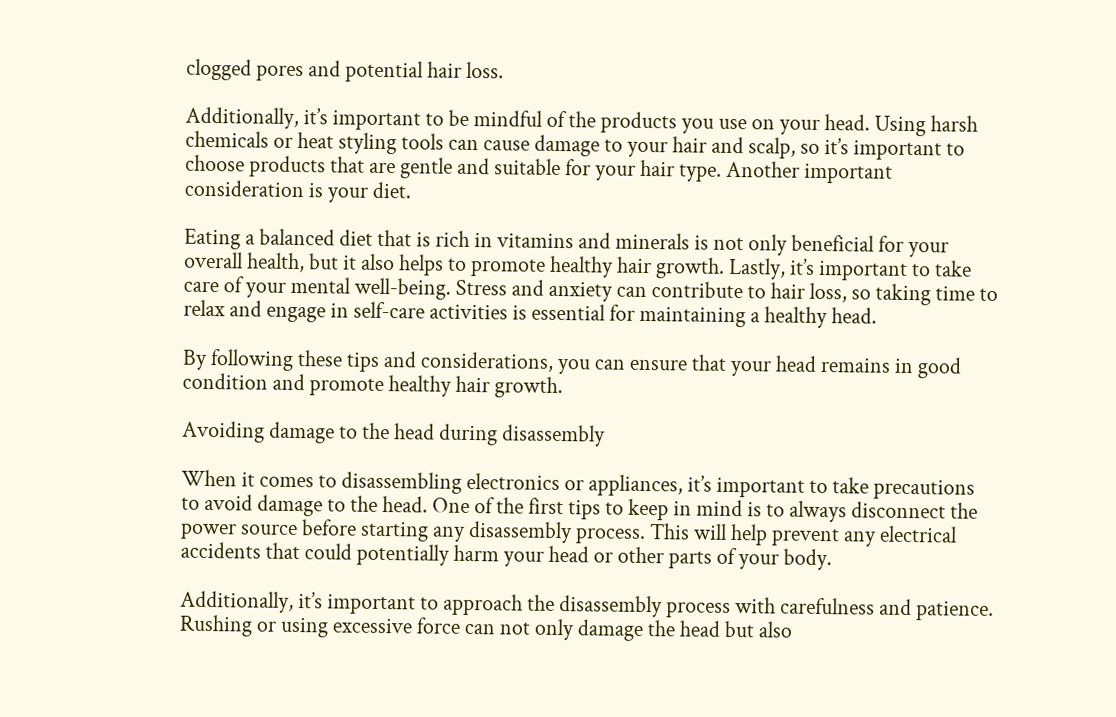clogged pores and potential hair loss.

Additionally, it’s important to be mindful of the products you use on your head. Using harsh chemicals or heat styling tools can cause damage to your hair and scalp, so it’s important to choose products that are gentle and suitable for your hair type. Another important consideration is your diet.

Eating a balanced diet that is rich in vitamins and minerals is not only beneficial for your overall health, but it also helps to promote healthy hair growth. Lastly, it’s important to take care of your mental well-being. Stress and anxiety can contribute to hair loss, so taking time to relax and engage in self-care activities is essential for maintaining a healthy head.

By following these tips and considerations, you can ensure that your head remains in good condition and promote healthy hair growth.

Avoiding damage to the head during disassembly

When it comes to disassembling electronics or appliances, it’s important to take precautions to avoid damage to the head. One of the first tips to keep in mind is to always disconnect the power source before starting any disassembly process. This will help prevent any electrical accidents that could potentially harm your head or other parts of your body.

Additionally, it’s important to approach the disassembly process with carefulness and patience. Rushing or using excessive force can not only damage the head but also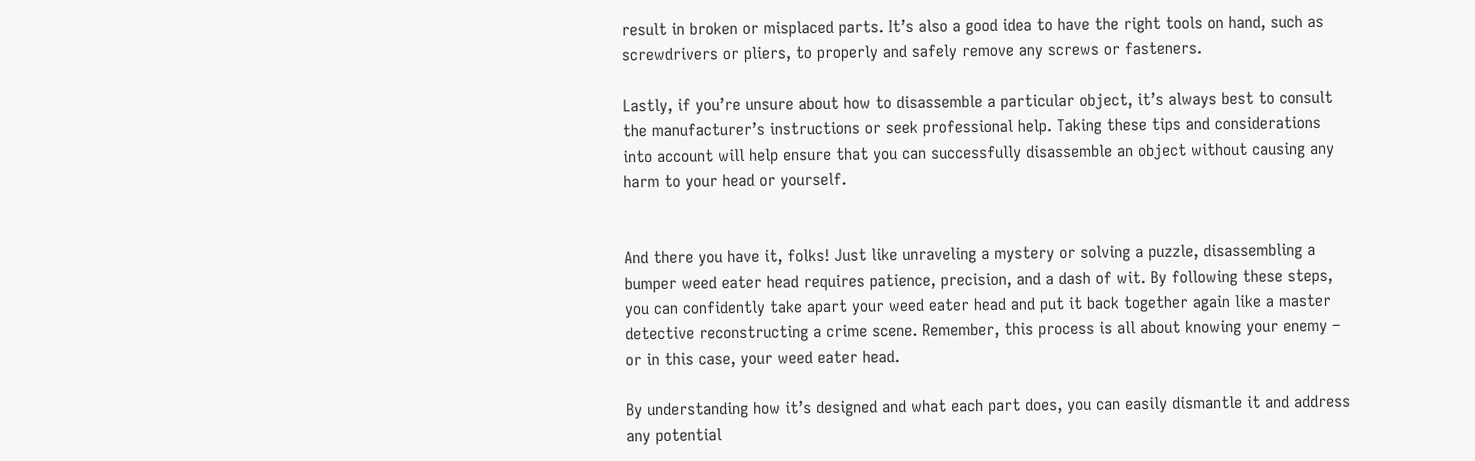result in broken or misplaced parts. It’s also a good idea to have the right tools on hand, such as screwdrivers or pliers, to properly and safely remove any screws or fasteners.

Lastly, if you’re unsure about how to disassemble a particular object, it’s always best to consult the manufacturer’s instructions or seek professional help. Taking these tips and considerations into account will help ensure that you can successfully disassemble an object without causing any harm to your head or yourself.


And there you have it, folks! Just like unraveling a mystery or solving a puzzle, disassembling a bumper weed eater head requires patience, precision, and a dash of wit. By following these steps, you can confidently take apart your weed eater head and put it back together again like a master detective reconstructing a crime scene. Remember, this process is all about knowing your enemy – or in this case, your weed eater head.

By understanding how it’s designed and what each part does, you can easily dismantle it and address any potential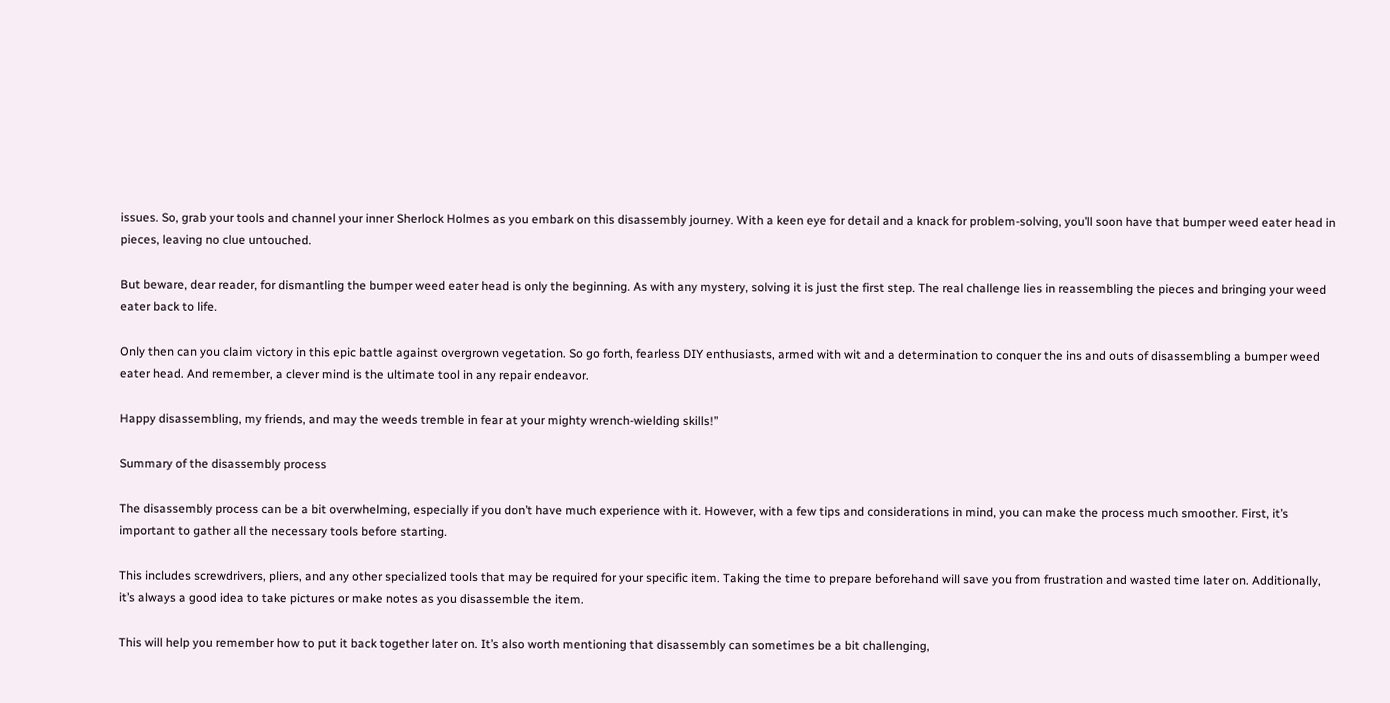issues. So, grab your tools and channel your inner Sherlock Holmes as you embark on this disassembly journey. With a keen eye for detail and a knack for problem-solving, you’ll soon have that bumper weed eater head in pieces, leaving no clue untouched.

But beware, dear reader, for dismantling the bumper weed eater head is only the beginning. As with any mystery, solving it is just the first step. The real challenge lies in reassembling the pieces and bringing your weed eater back to life.

Only then can you claim victory in this epic battle against overgrown vegetation. So go forth, fearless DIY enthusiasts, armed with wit and a determination to conquer the ins and outs of disassembling a bumper weed eater head. And remember, a clever mind is the ultimate tool in any repair endeavor.

Happy disassembling, my friends, and may the weeds tremble in fear at your mighty wrench-wielding skills!”

Summary of the disassembly process

The disassembly process can be a bit overwhelming, especially if you don’t have much experience with it. However, with a few tips and considerations in mind, you can make the process much smoother. First, it’s important to gather all the necessary tools before starting.

This includes screwdrivers, pliers, and any other specialized tools that may be required for your specific item. Taking the time to prepare beforehand will save you from frustration and wasted time later on. Additionally, it’s always a good idea to take pictures or make notes as you disassemble the item.

This will help you remember how to put it back together later on. It’s also worth mentioning that disassembly can sometimes be a bit challenging,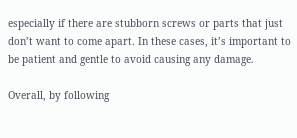especially if there are stubborn screws or parts that just don’t want to come apart. In these cases, it’s important to be patient and gentle to avoid causing any damage.

Overall, by following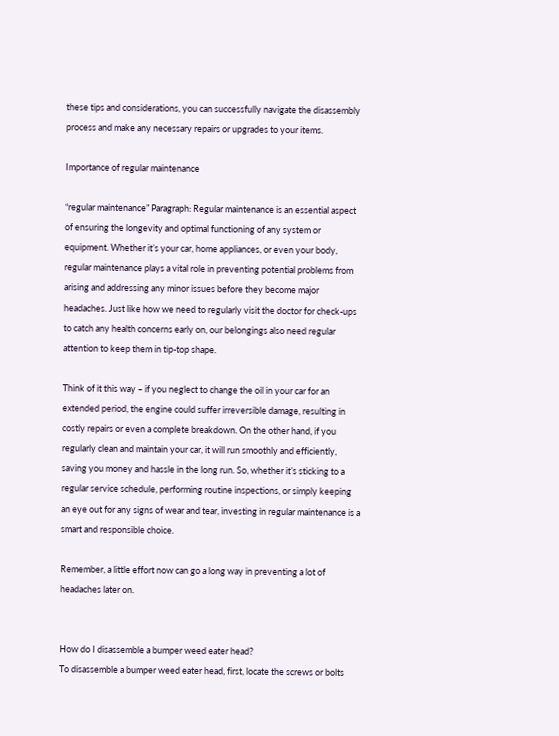these tips and considerations, you can successfully navigate the disassembly process and make any necessary repairs or upgrades to your items.

Importance of regular maintenance

“regular maintenance” Paragraph: Regular maintenance is an essential aspect of ensuring the longevity and optimal functioning of any system or equipment. Whether it’s your car, home appliances, or even your body, regular maintenance plays a vital role in preventing potential problems from arising and addressing any minor issues before they become major headaches. Just like how we need to regularly visit the doctor for check-ups to catch any health concerns early on, our belongings also need regular attention to keep them in tip-top shape.

Think of it this way – if you neglect to change the oil in your car for an extended period, the engine could suffer irreversible damage, resulting in costly repairs or even a complete breakdown. On the other hand, if you regularly clean and maintain your car, it will run smoothly and efficiently, saving you money and hassle in the long run. So, whether it’s sticking to a regular service schedule, performing routine inspections, or simply keeping an eye out for any signs of wear and tear, investing in regular maintenance is a smart and responsible choice.

Remember, a little effort now can go a long way in preventing a lot of headaches later on.


How do I disassemble a bumper weed eater head?
To disassemble a bumper weed eater head, first, locate the screws or bolts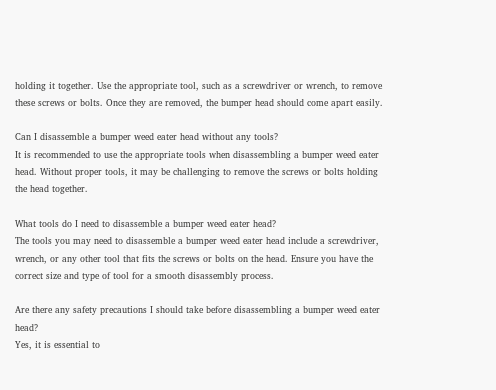holding it together. Use the appropriate tool, such as a screwdriver or wrench, to remove these screws or bolts. Once they are removed, the bumper head should come apart easily.

Can I disassemble a bumper weed eater head without any tools?
It is recommended to use the appropriate tools when disassembling a bumper weed eater head. Without proper tools, it may be challenging to remove the screws or bolts holding the head together.

What tools do I need to disassemble a bumper weed eater head?
The tools you may need to disassemble a bumper weed eater head include a screwdriver, wrench, or any other tool that fits the screws or bolts on the head. Ensure you have the correct size and type of tool for a smooth disassembly process.

Are there any safety precautions I should take before disassembling a bumper weed eater head?
Yes, it is essential to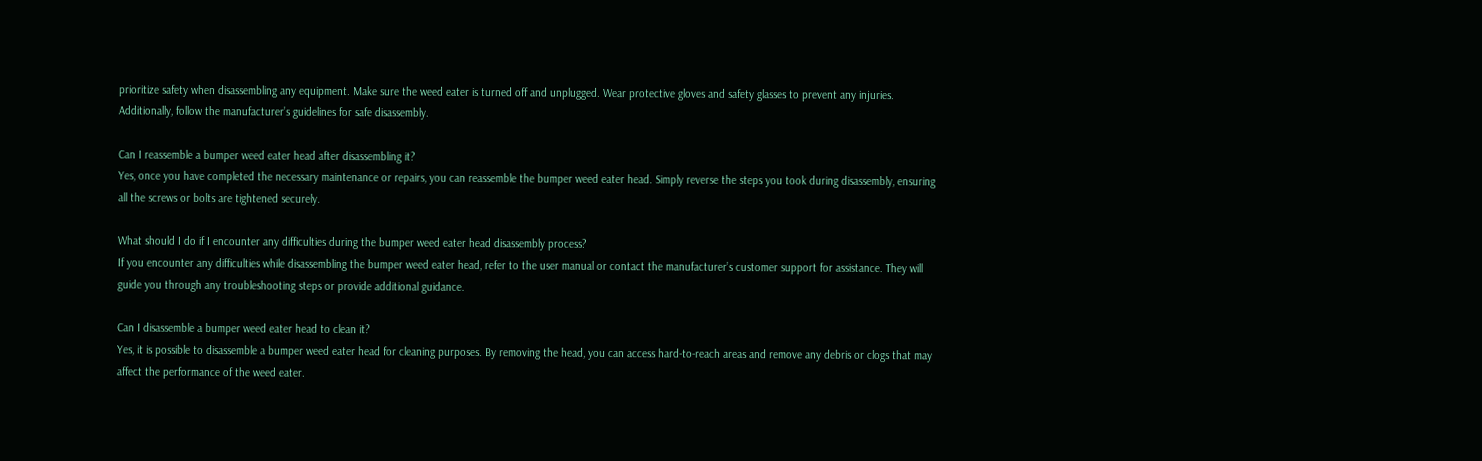prioritize safety when disassembling any equipment. Make sure the weed eater is turned off and unplugged. Wear protective gloves and safety glasses to prevent any injuries. Additionally, follow the manufacturer’s guidelines for safe disassembly.

Can I reassemble a bumper weed eater head after disassembling it?
Yes, once you have completed the necessary maintenance or repairs, you can reassemble the bumper weed eater head. Simply reverse the steps you took during disassembly, ensuring all the screws or bolts are tightened securely.

What should I do if I encounter any difficulties during the bumper weed eater head disassembly process?
If you encounter any difficulties while disassembling the bumper weed eater head, refer to the user manual or contact the manufacturer’s customer support for assistance. They will guide you through any troubleshooting steps or provide additional guidance.

Can I disassemble a bumper weed eater head to clean it?
Yes, it is possible to disassemble a bumper weed eater head for cleaning purposes. By removing the head, you can access hard-to-reach areas and remove any debris or clogs that may affect the performance of the weed eater.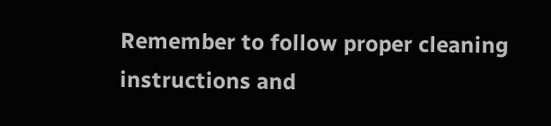Remember to follow proper cleaning instructions and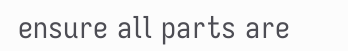ensure all parts are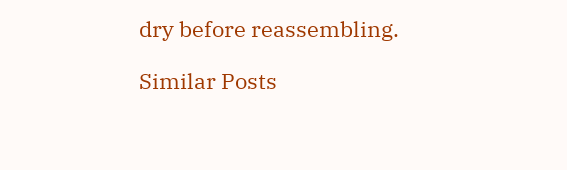dry before reassembling.

Similar Posts